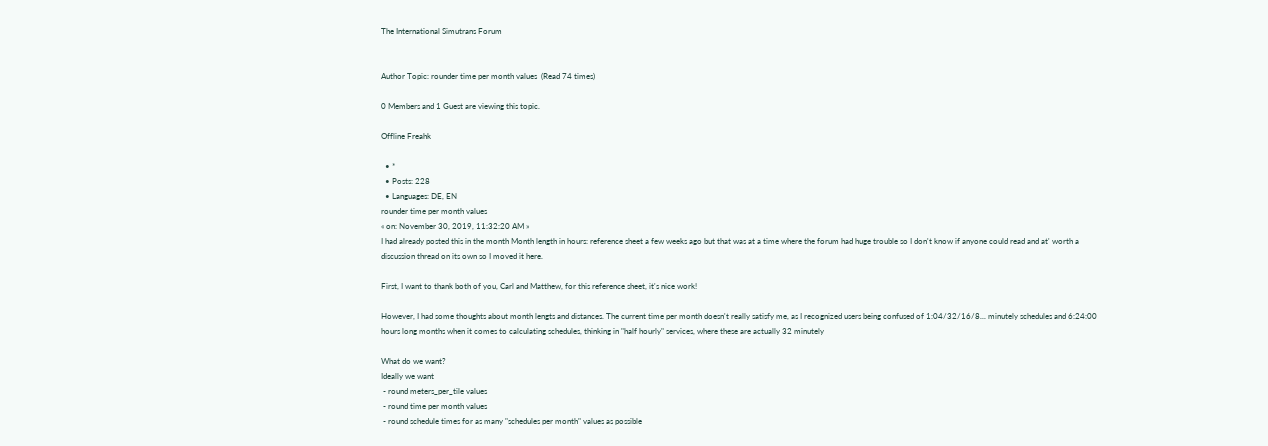The International Simutrans Forum


Author Topic: rounder time per month values  (Read 74 times)

0 Members and 1 Guest are viewing this topic.

Offline Freahk

  • *
  • Posts: 228
  • Languages: DE, EN
rounder time per month values
« on: November 30, 2019, 11:32:20 AM »
I had already posted this in the month Month length in hours: reference sheet a few weeks ago but that was at a time where the forum had huge trouble so I don't know if anyone could read and at' worth a discussion thread on its own so I moved it here.

First, I want to thank both of you, Carl and Matthew, for this reference sheet, it's nice work!

However, I had some thoughts about month lengts and distances. The current time per month doesn't really satisfy me, as I recognized users being confused of 1:04/32/16/8... minutely schedules and 6:24:00 hours long months when it comes to calculating schedules, thinking in "half hourly" services, where these are actually 32 minutely

What do we want?
Ideally we want
 - round meters_per_tile values
 - round time per month values
 - round schedule times for as many "schedules per month" values as possible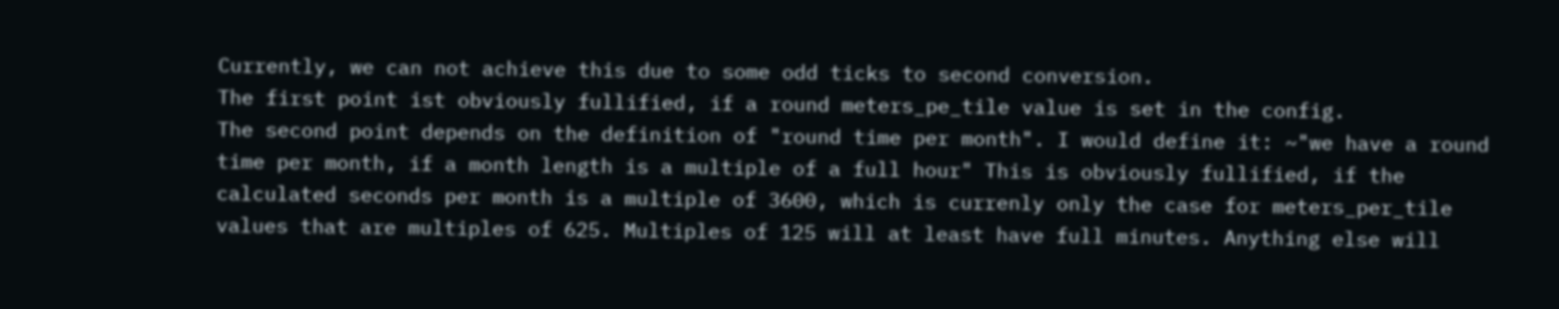Currently, we can not achieve this due to some odd ticks to second conversion.
The first point ist obviously fullified, if a round meters_pe_tile value is set in the config.
The second point depends on the definition of "round time per month". I would define it: ~"we have a round time per month, if a month length is a multiple of a full hour" This is obviously fullified, if the calculated seconds per month is a multiple of 3600, which is currenly only the case for meters_per_tile values that are multiples of 625. Multiples of 125 will at least have full minutes. Anything else will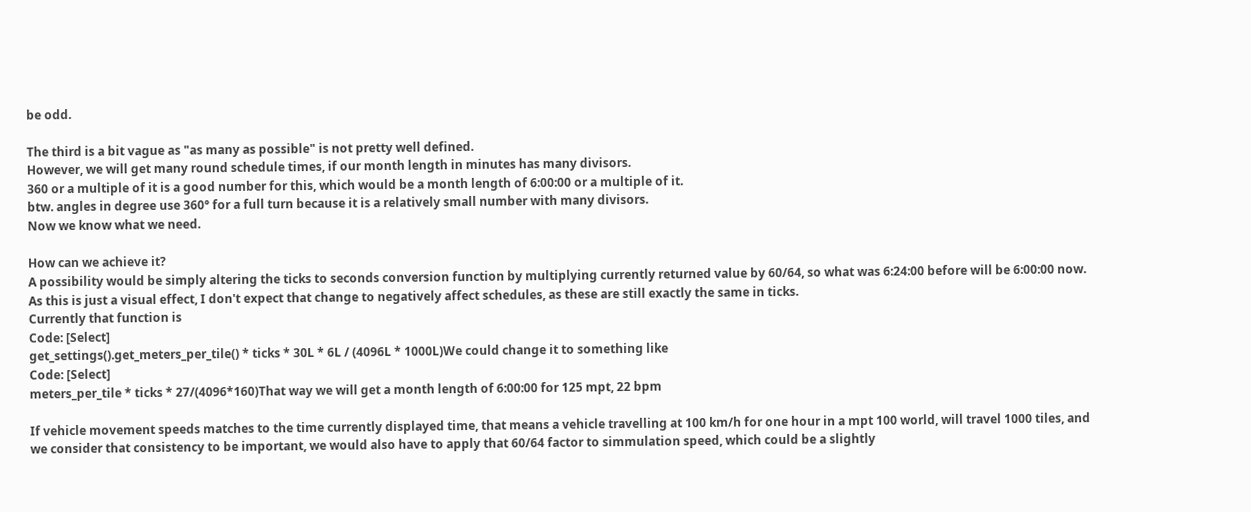be odd.

The third is a bit vague as "as many as possible" is not pretty well defined.
However, we will get many round schedule times, if our month length in minutes has many divisors.
360 or a multiple of it is a good number for this, which would be a month length of 6:00:00 or a multiple of it.
btw. angles in degree use 360° for a full turn because it is a relatively small number with many divisors.
Now we know what we need.

How can we achieve it?
A possibility would be simply altering the ticks to seconds conversion function by multiplying currently returned value by 60/64, so what was 6:24:00 before will be 6:00:00 now. As this is just a visual effect, I don't expect that change to negatively affect schedules, as these are still exactly the same in ticks.
Currently that function is
Code: [Select]
get_settings().get_meters_per_tile() * ticks * 30L * 6L / (4096L * 1000L)We could change it to something like
Code: [Select]
meters_per_tile * ticks * 27/(4096*160)That way we will get a month length of 6:00:00 for 125 mpt, 22 bpm

If vehicle movement speeds matches to the time currently displayed time, that means a vehicle travelling at 100 km/h for one hour in a mpt 100 world, will travel 1000 tiles, and we consider that consistency to be important, we would also have to apply that 60/64 factor to simmulation speed, which could be a slightly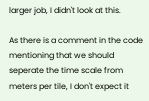larger job, I didn't look at this.

As there is a comment in the code mentioning that we should seperate the time scale from meters per tile, I don't expect it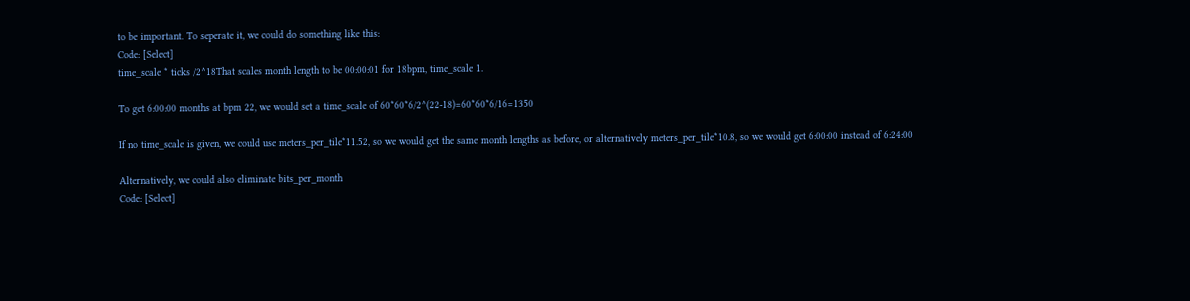to be important. To seperate it, we could do something like this:
Code: [Select]
time_scale * ticks /2^18That scales month length to be 00:00:01 for 18bpm, time_scale 1.

To get 6:00:00 months at bpm 22, we would set a time_scale of 60*60*6/2^(22-18)=60*60*6/16=1350

If no time_scale is given, we could use meters_per_tile*11.52, so we would get the same month lengths as before, or alternatively meters_per_tile*10.8, so we would get 6:00:00 instead of 6:24:00

Alternatively, we could also eliminate bits_per_month
Code: [Select]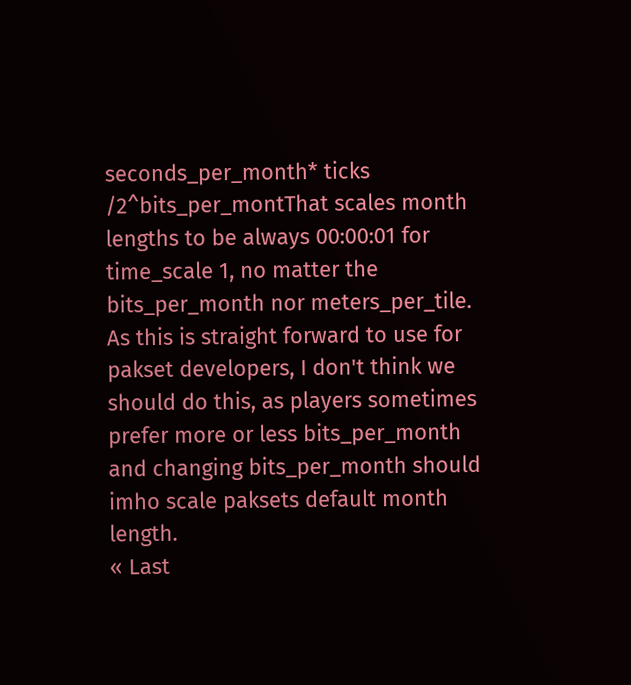seconds_per_month* ticks /2^bits_per_montThat scales month lengths to be always 00:00:01 for time_scale 1, no matter the bits_per_month nor meters_per_tile.
As this is straight forward to use for pakset developers, I don't think we should do this, as players sometimes prefer more or less bits_per_month and changing bits_per_month should imho scale paksets default month length.
« Last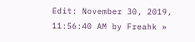Edit: November 30, 2019, 11:56:40 AM by Freahk »